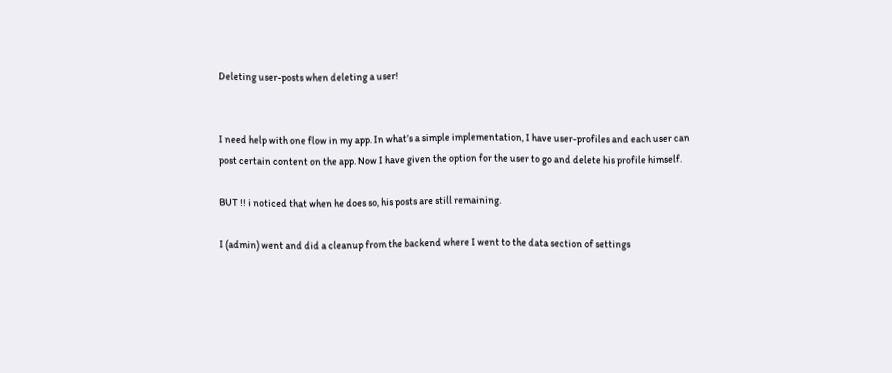Deleting user-posts when deleting a user!


I need help with one flow in my app. In what’s a simple implementation, I have user-profiles and each user can post certain content on the app. Now I have given the option for the user to go and delete his profile himself.

BUT !! i noticed that when he does so, his posts are still remaining.

I (admin) went and did a cleanup from the backend where I went to the data section of settings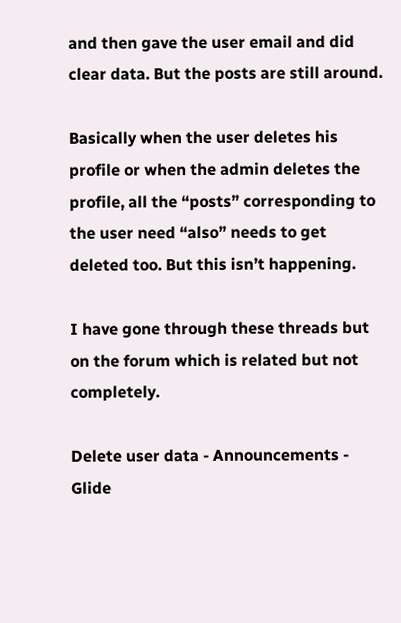and then gave the user email and did clear data. But the posts are still around.

Basically when the user deletes his profile or when the admin deletes the profile, all the “posts” corresponding to the user need “also” needs to get deleted too. But this isn’t happening.

I have gone through these threads but on the forum which is related but not completely.

Delete user data - Announcements - Glide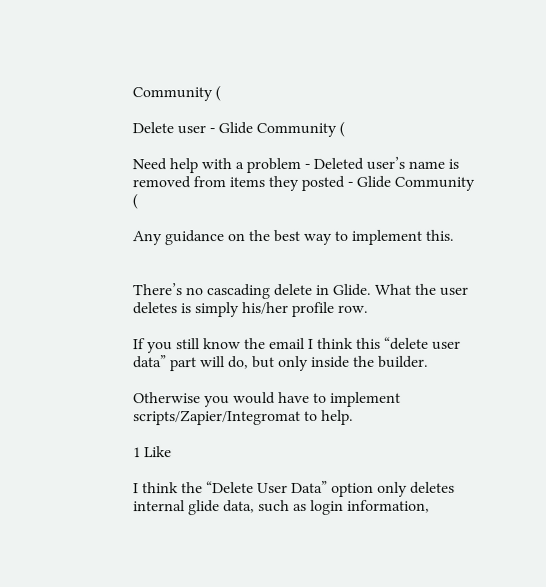Community (

Delete user - Glide Community (

Need help with a problem - Deleted user’s name is removed from items they posted - Glide Community (

Any guidance on the best way to implement this.


There’s no cascading delete in Glide. What the user deletes is simply his/her profile row.

If you still know the email I think this “delete user data” part will do, but only inside the builder.

Otherwise you would have to implement scripts/Zapier/Integromat to help.

1 Like

I think the “Delete User Data” option only deletes internal glide data, such as login information,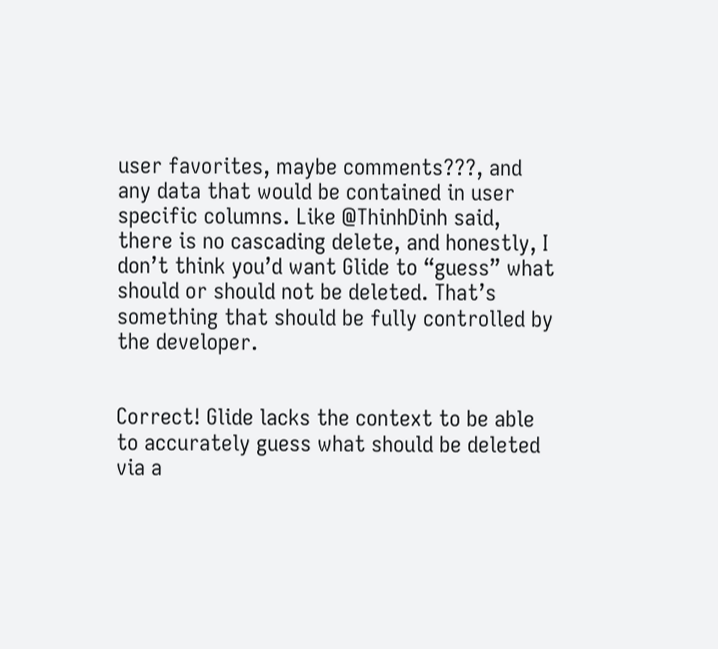user favorites, maybe comments???, and any data that would be contained in user specific columns. Like @ThinhDinh said, there is no cascading delete, and honestly, I don’t think you’d want Glide to “guess” what should or should not be deleted. That’s something that should be fully controlled by the developer.


Correct! Glide lacks the context to be able to accurately guess what should be deleted via a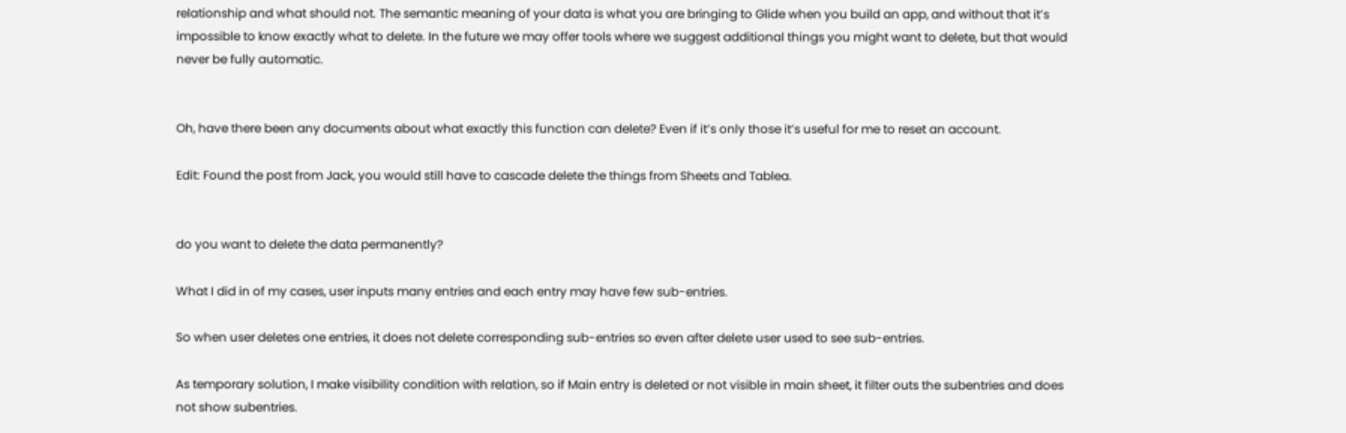relationship and what should not. The semantic meaning of your data is what you are bringing to Glide when you build an app, and without that it’s impossible to know exactly what to delete. In the future we may offer tools where we suggest additional things you might want to delete, but that would never be fully automatic.


Oh, have there been any documents about what exactly this function can delete? Even if it’s only those it’s useful for me to reset an account.

Edit: Found the post from Jack, you would still have to cascade delete the things from Sheets and Tablea.


do you want to delete the data permanently?

What I did in of my cases, user inputs many entries and each entry may have few sub-entries.

So when user deletes one entries, it does not delete corresponding sub-entries so even after delete user used to see sub-entries.

As temporary solution, I make visibility condition with relation, so if Main entry is deleted or not visible in main sheet, it filter outs the subentries and does not show subentries.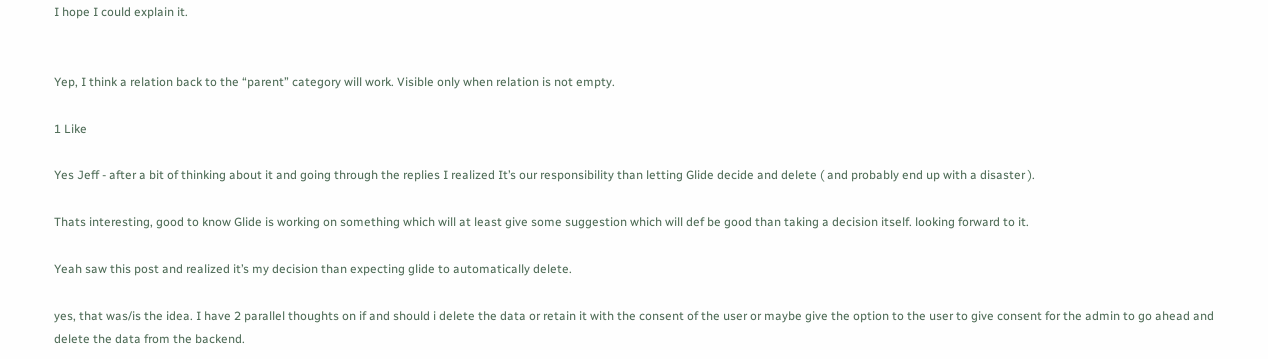I hope I could explain it.


Yep, I think a relation back to the “parent” category will work. Visible only when relation is not empty.

1 Like

Yes Jeff - after a bit of thinking about it and going through the replies I realized It’s our responsibility than letting Glide decide and delete ( and probably end up with a disaster ).

Thats interesting, good to know Glide is working on something which will at least give some suggestion which will def be good than taking a decision itself. looking forward to it.

Yeah saw this post and realized it’s my decision than expecting glide to automatically delete.

yes, that was/is the idea. I have 2 parallel thoughts on if and should i delete the data or retain it with the consent of the user or maybe give the option to the user to give consent for the admin to go ahead and delete the data from the backend.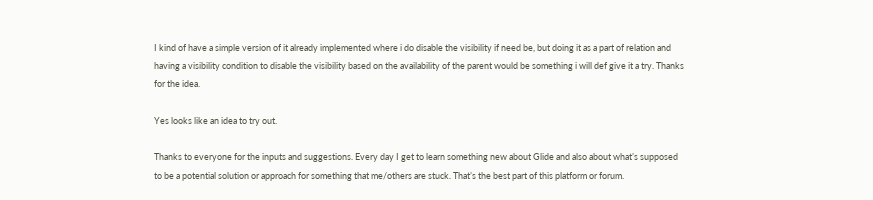I kind of have a simple version of it already implemented where i do disable the visibility if need be, but doing it as a part of relation and having a visibility condition to disable the visibility based on the availability of the parent would be something i will def give it a try. Thanks for the idea.

Yes looks like an idea to try out.

Thanks to everyone for the inputs and suggestions. Every day I get to learn something new about Glide and also about what’s supposed to be a potential solution or approach for something that me/others are stuck. That’s the best part of this platform or forum.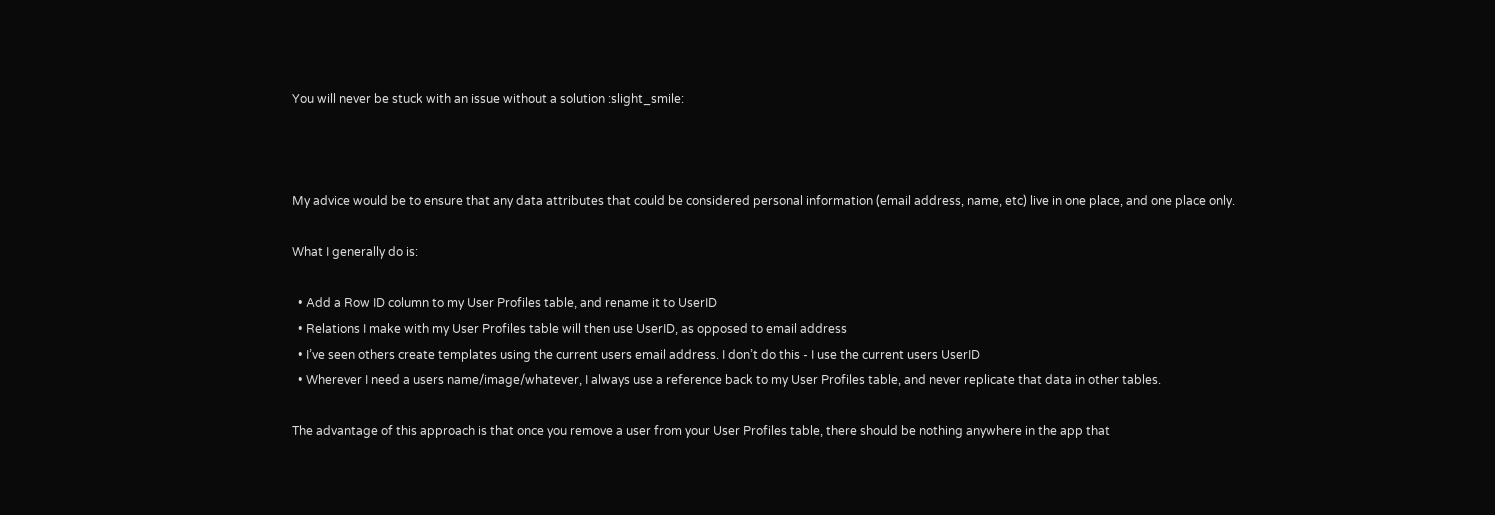You will never be stuck with an issue without a solution :slight_smile:



My advice would be to ensure that any data attributes that could be considered personal information (email address, name, etc) live in one place, and one place only.

What I generally do is:

  • Add a Row ID column to my User Profiles table, and rename it to UserID
  • Relations I make with my User Profiles table will then use UserID, as opposed to email address
  • I’ve seen others create templates using the current users email address. I don’t do this - I use the current users UserID
  • Wherever I need a users name/image/whatever, I always use a reference back to my User Profiles table, and never replicate that data in other tables.

The advantage of this approach is that once you remove a user from your User Profiles table, there should be nothing anywhere in the app that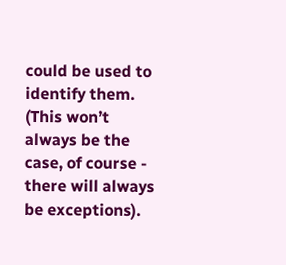could be used to identify them. (This won’t always be the case, of course - there will always be exceptions).